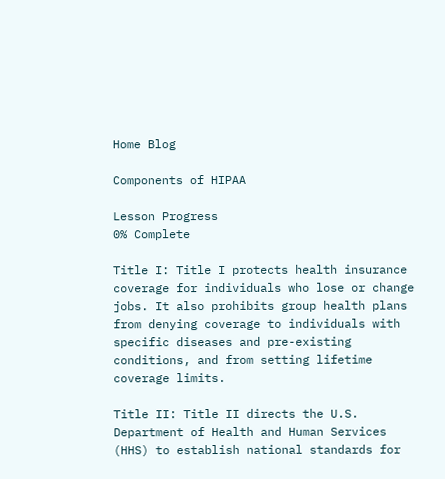Home Blog

Components of HIPAA

Lesson Progress
0% Complete

Title I: Title I protects health insurance coverage for individuals who lose or change jobs. It also prohibits group health plans from denying coverage to individuals with specific diseases and pre-existing conditions, and from setting lifetime coverage limits.

Title II: Title II directs the U.S. Department of Health and Human Services (HHS) to establish national standards for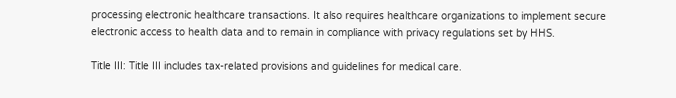processing electronic healthcare transactions. It also requires healthcare organizations to implement secure electronic access to health data and to remain in compliance with privacy regulations set by HHS.

Title III: Title III includes tax-related provisions and guidelines for medical care.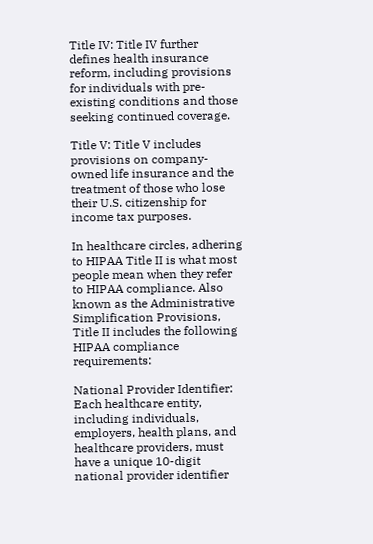Title IV: Title IV further defines health insurance reform, including provisions for individuals with pre-existing conditions and those seeking continued coverage.

Title V: Title V includes provisions on company-owned life insurance and the treatment of those who lose their U.S. citizenship for income tax purposes.

In healthcare circles, adhering to HIPAA Title II is what most people mean when they refer to HIPAA compliance. Also known as the Administrative Simplification Provisions, Title II includes the following HIPAA compliance requirements:

National Provider Identifier: Each healthcare entity, including individuals, employers, health plans, and healthcare providers, must have a unique 10-digit national provider identifier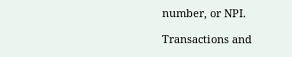number, or NPI.

Transactions and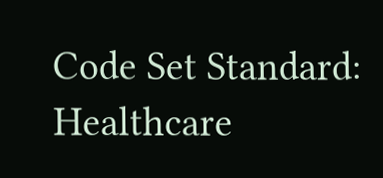Code Set Standard: Healthcare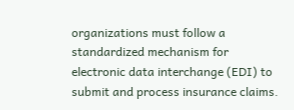organizations must follow a standardized mechanism for electronic data interchange (EDI) to submit and process insurance claims.